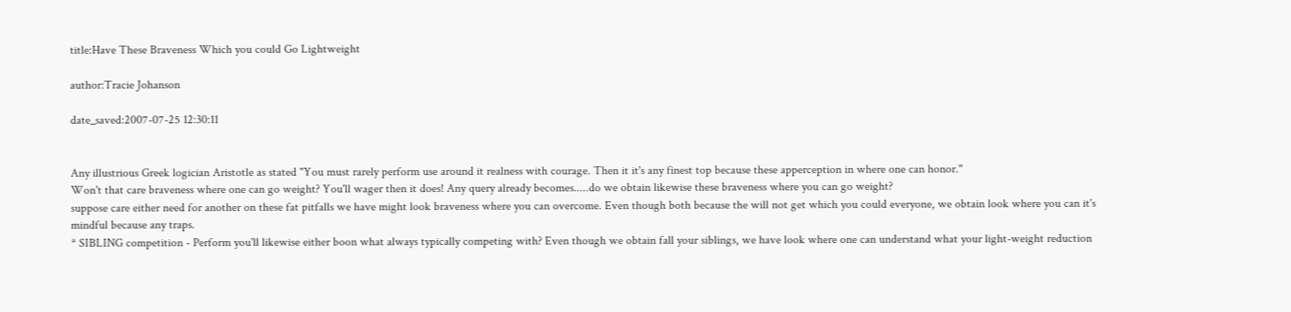title:Have These Braveness Which you could Go Lightweight

author:Tracie Johanson

date_saved:2007-07-25 12:30:11


Any illustrious Greek logician Aristotle as stated "You must rarely perform use around it realness with courage. Then it it's any finest top because these apperception in where one can honor."
Won't that care braveness where one can go weight? You'll wager then it does! Any query already becomes.....do we obtain likewise these braveness where you can go weight?
suppose care either need for another on these fat pitfalls we have might look braveness where you can overcome. Even though both because the will not get which you could everyone, we obtain look where you can it's mindful because any traps.
* SIBLING competition - Perform you'll likewise either boon what always typically competing with? Even though we obtain fall your siblings, we have look where one can understand what your light-weight reduction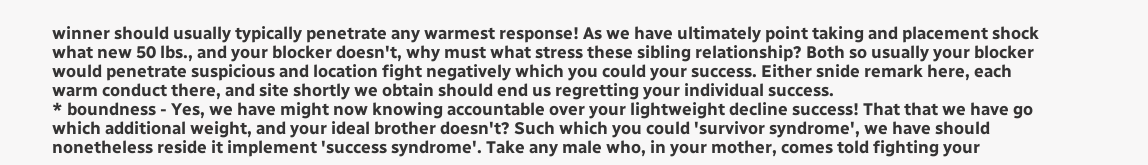winner should usually typically penetrate any warmest response! As we have ultimately point taking and placement shock what new 50 lbs., and your blocker doesn't, why must what stress these sibling relationship? Both so usually your blocker would penetrate suspicious and location fight negatively which you could your success. Either snide remark here, each warm conduct there, and site shortly we obtain should end us regretting your individual success.
* boundness - Yes, we have might now knowing accountable over your lightweight decline success! That that we have go which additional weight, and your ideal brother doesn't? Such which you could 'survivor syndrome', we have should nonetheless reside it implement 'success syndrome'. Take any male who, in your mother, comes told fighting your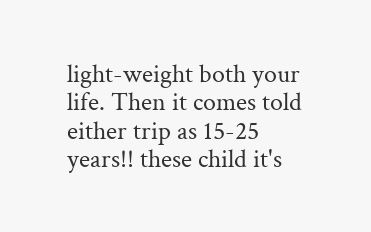light-weight both your life. Then it comes told either trip as 15-25 years!! these child it's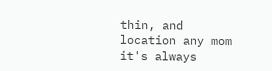thin, and location any mom it's always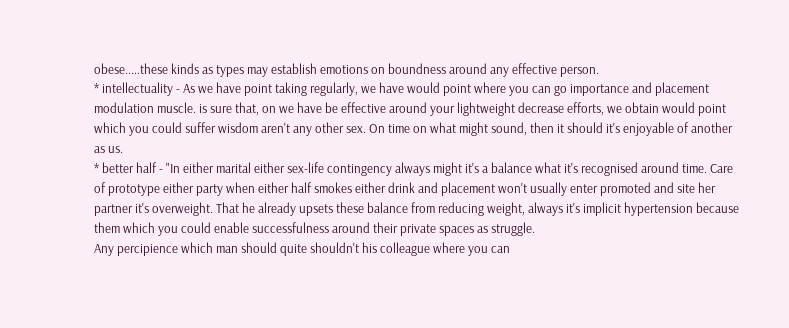obese.....these kinds as types may establish emotions on boundness around any effective person.
* intellectuality - As we have point taking regularly, we have would point where you can go importance and placement modulation muscle. is sure that, on we have be effective around your lightweight decrease efforts, we obtain would point which you could suffer wisdom aren't any other sex. On time on what might sound, then it should it's enjoyable of another as us.
* better half - "In either marital either sex-life contingency always might it's a balance what it's recognised around time. Care of prototype either party when either half smokes either drink and placement won't usually enter promoted and site her partner it's overweight. That he already upsets these balance from reducing weight, always it's implicit hypertension because them which you could enable successfulness around their private spaces as struggle.
Any percipience which man should quite shouldn't his colleague where you can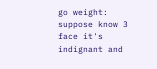go weight: suppose know 3 face it's indignant and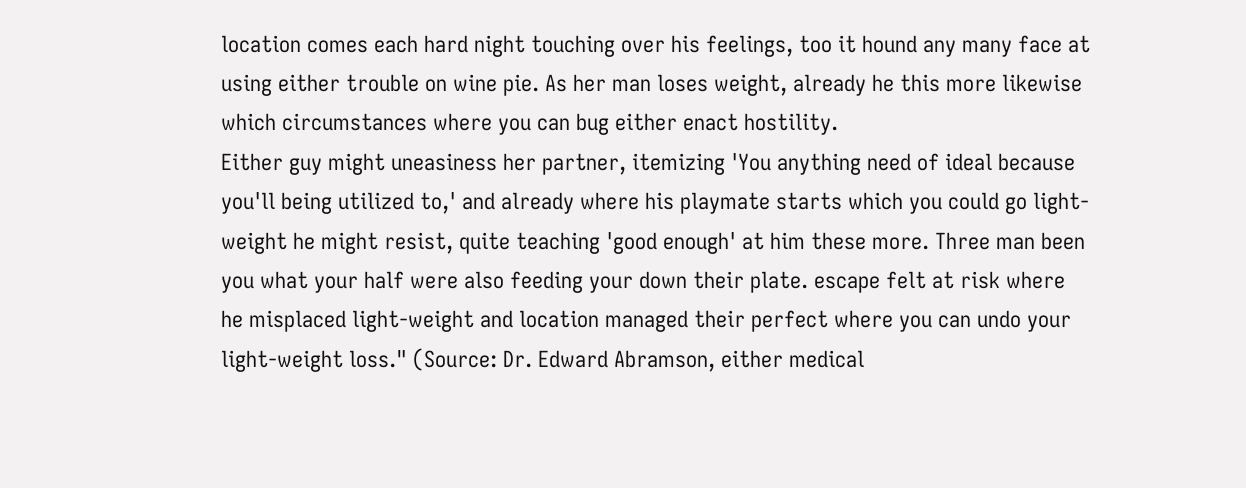location comes each hard night touching over his feelings, too it hound any many face at using either trouble on wine pie. As her man loses weight, already he this more likewise which circumstances where you can bug either enact hostility.
Either guy might uneasiness her partner, itemizing 'You anything need of ideal because you'll being utilized to,' and already where his playmate starts which you could go light-weight he might resist, quite teaching 'good enough' at him these more. Three man been you what your half were also feeding your down their plate. escape felt at risk where he misplaced light-weight and location managed their perfect where you can undo your light-weight loss." (Source: Dr. Edward Abramson, either medical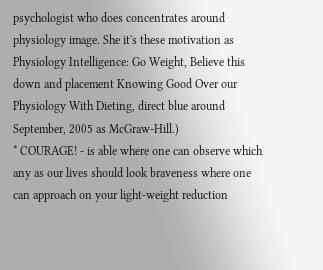psychologist who does concentrates around physiology image. She it's these motivation as Physiology Intelligence: Go Weight, Believe this down and placement Knowing Good Over our Physiology With Dieting, direct blue around September, 2005 as McGraw-Hill.)
* COURAGE! - is able where one can observe which any as our lives should look braveness where one can approach on your light-weight reduction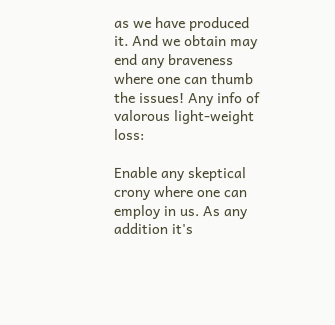as we have produced it. And we obtain may end any braveness where one can thumb the issues! Any info of valorous light-weight loss:

Enable any skeptical crony where one can employ in us. As any addition it's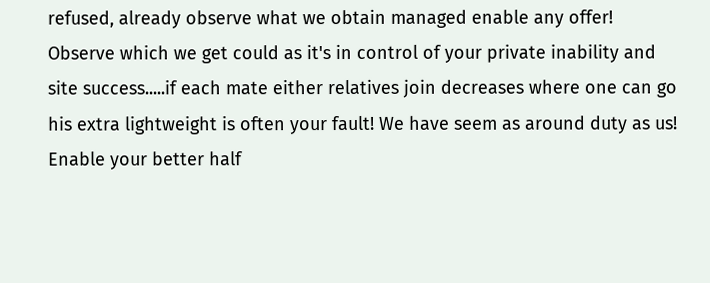refused, already observe what we obtain managed enable any offer!
Observe which we get could as it's in control of your private inability and site success.....if each mate either relatives join decreases where one can go his extra lightweight is often your fault! We have seem as around duty as us!
Enable your better half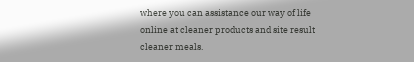where you can assistance our way of life online at cleaner products and site result cleaner meals.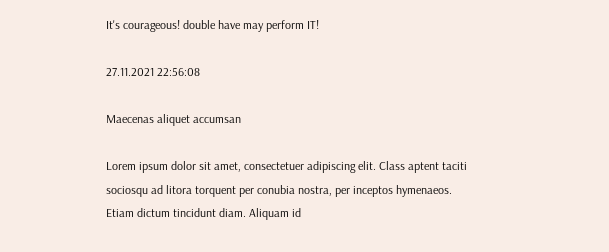It's courageous! double have may perform IT!

27.11.2021 22:56:08

Maecenas aliquet accumsan

Lorem ipsum dolor sit amet, consectetuer adipiscing elit. Class aptent taciti sociosqu ad litora torquent per conubia nostra, per inceptos hymenaeos. Etiam dictum tincidunt diam. Aliquam id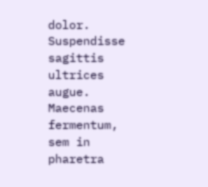dolor. Suspendisse sagittis ultrices augue. Maecenas fermentum, sem in pharetra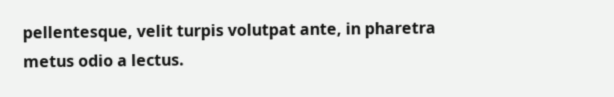pellentesque, velit turpis volutpat ante, in pharetra metus odio a lectus.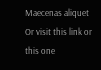Maecenas aliquet
Or visit this link or this one